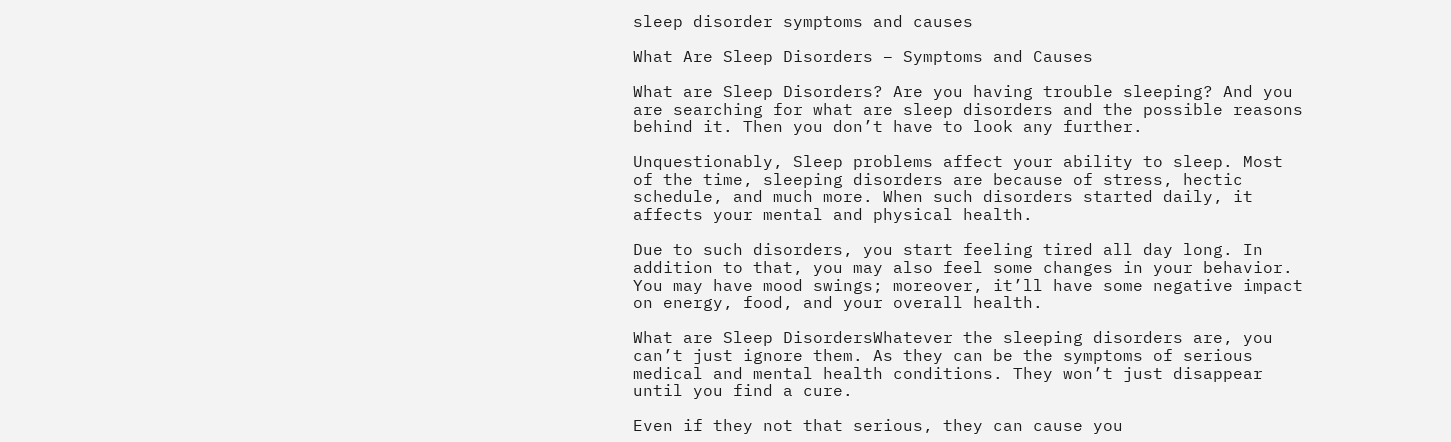sleep disorder symptoms and causes

What Are Sleep Disorders – Symptoms and Causes

What are Sleep Disorders? Are you having trouble sleeping? And you are searching for what are sleep disorders and the possible reasons behind it. Then you don’t have to look any further.

Unquestionably, Sleep problems affect your ability to sleep. Most of the time, sleeping disorders are because of stress, hectic schedule, and much more. When such disorders started daily, it affects your mental and physical health.

Due to such disorders, you start feeling tired all day long. In addition to that, you may also feel some changes in your behavior. You may have mood swings; moreover, it’ll have some negative impact on energy, food, and your overall health.

What are Sleep DisordersWhatever the sleeping disorders are, you can’t just ignore them. As they can be the symptoms of serious medical and mental health conditions. They won’t just disappear until you find a cure.

Even if they not that serious, they can cause you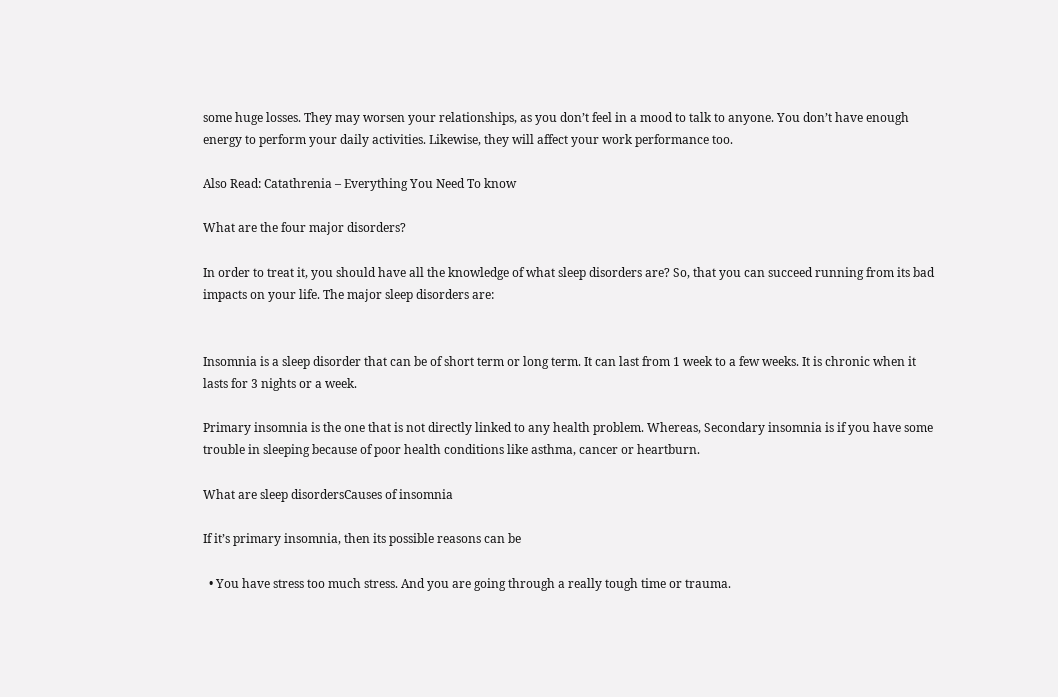some huge losses. They may worsen your relationships, as you don’t feel in a mood to talk to anyone. You don’t have enough energy to perform your daily activities. Likewise, they will affect your work performance too.

Also Read: Catathrenia – Everything You Need To know

What are the four major disorders?

In order to treat it, you should have all the knowledge of what sleep disorders are? So, that you can succeed running from its bad impacts on your life. The major sleep disorders are:


Insomnia is a sleep disorder that can be of short term or long term. It can last from 1 week to a few weeks. It is chronic when it lasts for 3 nights or a week.

Primary insomnia is the one that is not directly linked to any health problem. Whereas, Secondary insomnia is if you have some trouble in sleeping because of poor health conditions like asthma, cancer or heartburn.

What are sleep disordersCauses of insomnia

If it’s primary insomnia, then its possible reasons can be

  • You have stress too much stress. And you are going through a really tough time or trauma.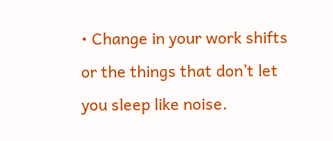• Change in your work shifts or the things that don’t let you sleep like noise.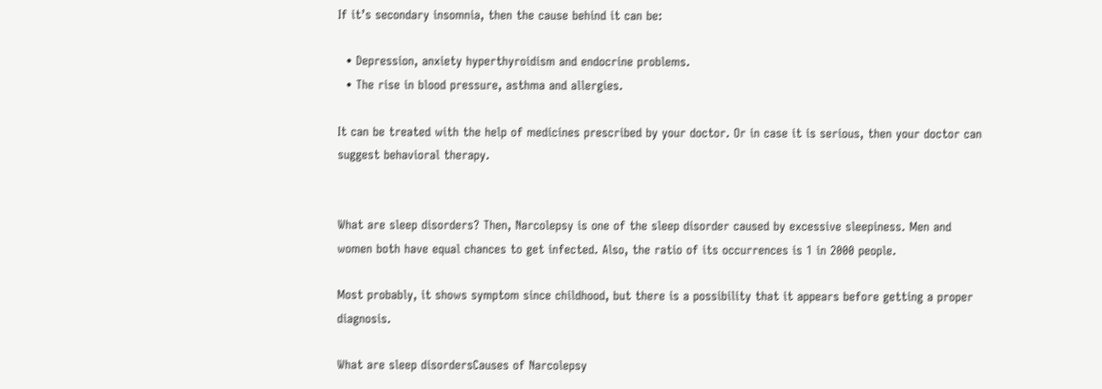If it’s secondary insomnia, then the cause behind it can be:

  • Depression, anxiety hyperthyroidism and endocrine problems.
  • The rise in blood pressure, asthma and allergies.

It can be treated with the help of medicines prescribed by your doctor. Or in case it is serious, then your doctor can suggest behavioral therapy.


What are sleep disorders? Then, Narcolepsy is one of the sleep disorder caused by excessive sleepiness. Men and women both have equal chances to get infected. Also, the ratio of its occurrences is 1 in 2000 people.

Most probably, it shows symptom since childhood, but there is a possibility that it appears before getting a proper diagnosis.

What are sleep disordersCauses of Narcolepsy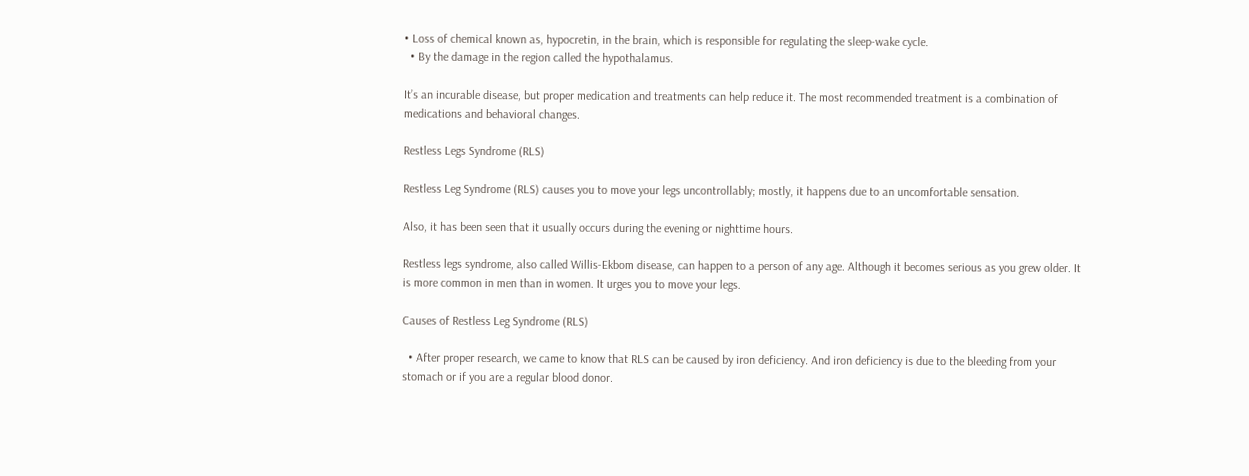• Loss of chemical known as, hypocretin, in the brain, which is responsible for regulating the sleep-wake cycle.
  • By the damage in the region called the hypothalamus.

It’s an incurable disease, but proper medication and treatments can help reduce it. The most recommended treatment is a combination of medications and behavioral changes.

Restless Legs Syndrome (RLS)

Restless Leg Syndrome (RLS) causes you to move your legs uncontrollably; mostly, it happens due to an uncomfortable sensation.

Also, it has been seen that it usually occurs during the evening or nighttime hours.

Restless legs syndrome, also called Willis-Ekbom disease, can happen to a person of any age. Although it becomes serious as you grew older. It is more common in men than in women. It urges you to move your legs.

Causes of Restless Leg Syndrome (RLS)

  • After proper research, we came to know that RLS can be caused by iron deficiency. And iron deficiency is due to the bleeding from your stomach or if you are a regular blood donor.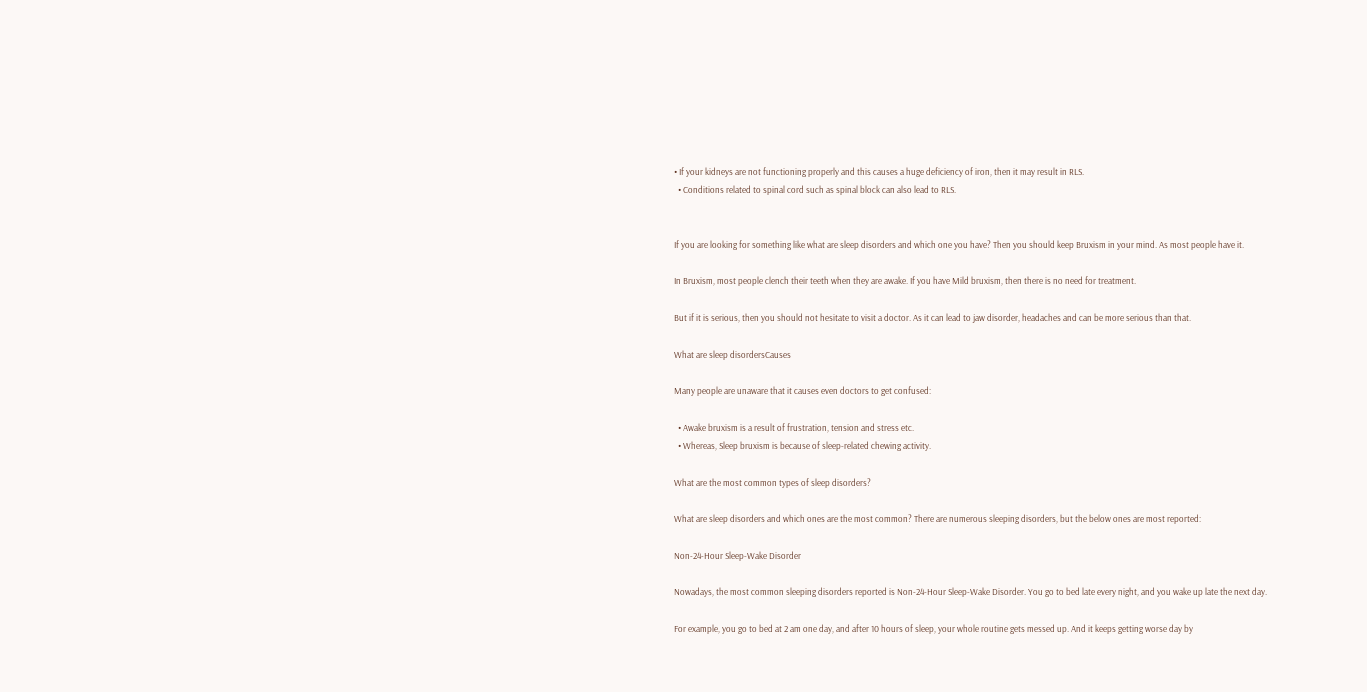• If your kidneys are not functioning properly and this causes a huge deficiency of iron, then it may result in RLS.
  • Conditions related to spinal cord such as spinal block can also lead to RLS.


If you are looking for something like what are sleep disorders and which one you have? Then you should keep Bruxism in your mind. As most people have it.

In Bruxism, most people clench their teeth when they are awake. If you have Mild bruxism, then there is no need for treatment.

But if it is serious, then you should not hesitate to visit a doctor. As it can lead to jaw disorder, headaches and can be more serious than that.

What are sleep disordersCauses

Many people are unaware that it causes even doctors to get confused:

  • Awake bruxism is a result of frustration, tension and stress etc.
  • Whereas, Sleep bruxism is because of sleep-related chewing activity.

What are the most common types of sleep disorders?

What are sleep disorders and which ones are the most common? There are numerous sleeping disorders, but the below ones are most reported:

Non-24-Hour Sleep-Wake Disorder

Nowadays, the most common sleeping disorders reported is Non-24-Hour Sleep-Wake Disorder. You go to bed late every night, and you wake up late the next day.

For example, you go to bed at 2 am one day, and after 10 hours of sleep, your whole routine gets messed up. And it keeps getting worse day by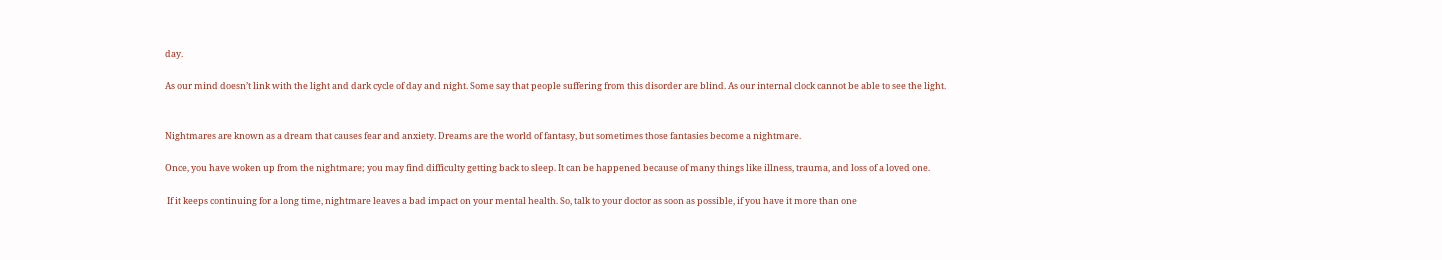day.

As our mind doesn’t link with the light and dark cycle of day and night. Some say that people suffering from this disorder are blind. As our internal clock cannot be able to see the light.


Nightmares are known as a dream that causes fear and anxiety. Dreams are the world of fantasy, but sometimes those fantasies become a nightmare.

Once, you have woken up from the nightmare; you may find difficulty getting back to sleep. It can be happened because of many things like illness, trauma, and loss of a loved one.

 If it keeps continuing for a long time, nightmare leaves a bad impact on your mental health. So, talk to your doctor as soon as possible, if you have it more than one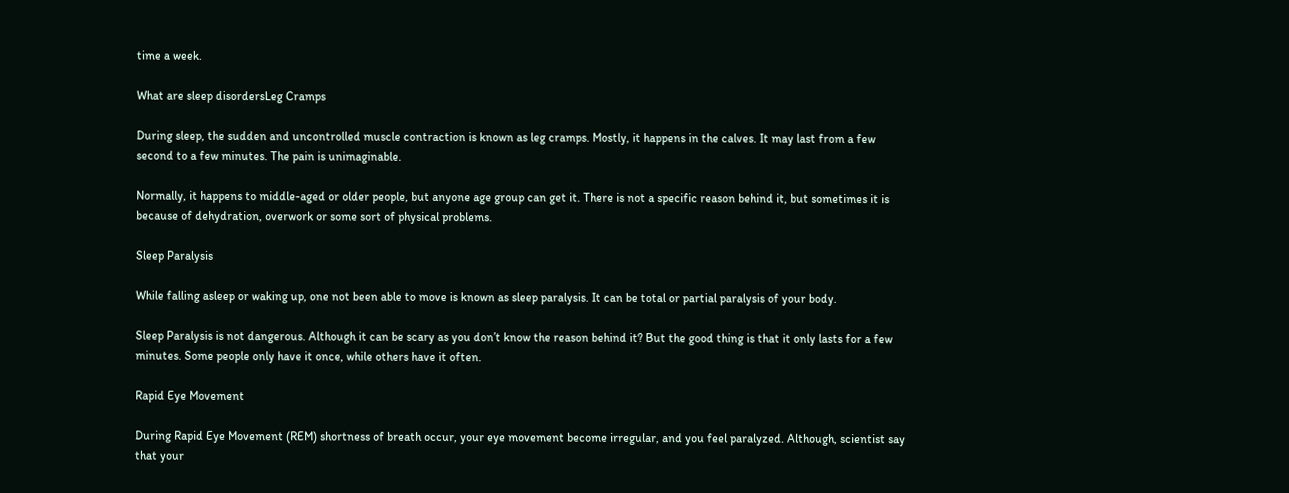time a week.

What are sleep disordersLeg Cramps

During sleep, the sudden and uncontrolled muscle contraction is known as leg cramps. Mostly, it happens in the calves. It may last from a few second to a few minutes. The pain is unimaginable.

Normally, it happens to middle-aged or older people, but anyone age group can get it. There is not a specific reason behind it, but sometimes it is because of dehydration, overwork or some sort of physical problems.

Sleep Paralysis

While falling asleep or waking up, one not been able to move is known as sleep paralysis. It can be total or partial paralysis of your body.

Sleep Paralysis is not dangerous. Although it can be scary as you don’t know the reason behind it? But the good thing is that it only lasts for a few minutes. Some people only have it once, while others have it often.

Rapid Eye Movement

During Rapid Eye Movement (REM) shortness of breath occur, your eye movement become irregular, and you feel paralyzed. Although, scientist say that your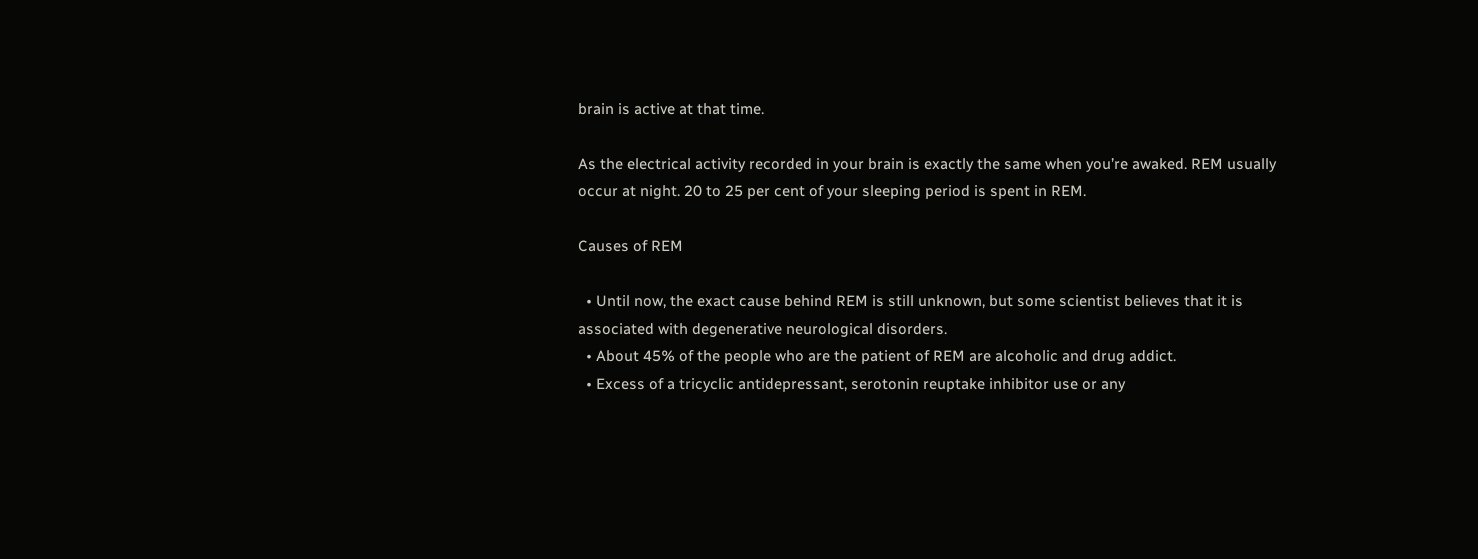brain is active at that time.

As the electrical activity recorded in your brain is exactly the same when you’re awaked. REM usually occur at night. 20 to 25 per cent of your sleeping period is spent in REM.

Causes of REM

  • Until now, the exact cause behind REM is still unknown, but some scientist believes that it is associated with degenerative neurological disorders.
  • About 45% of the people who are the patient of REM are alcoholic and drug addict.
  • Excess of a tricyclic antidepressant, serotonin reuptake inhibitor use or any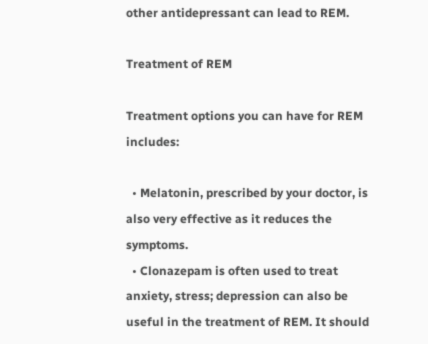other antidepressant can lead to REM.

Treatment of REM

Treatment options you can have for REM includes:

  • Melatonin, prescribed by your doctor, is also very effective as it reduces the symptoms.
  • Clonazepam is often used to treat anxiety, stress; depression can also be useful in the treatment of REM. It should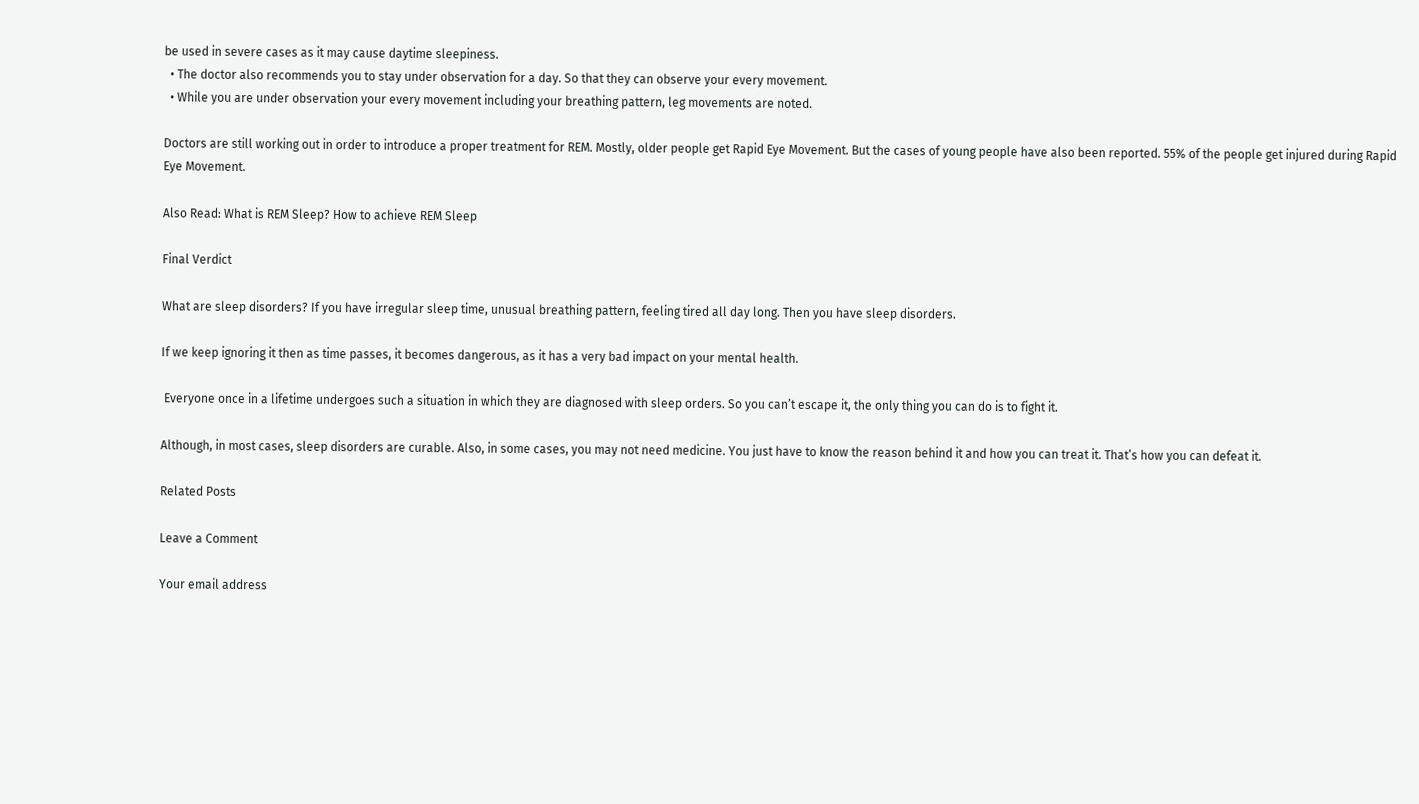be used in severe cases as it may cause daytime sleepiness.
  • The doctor also recommends you to stay under observation for a day. So that they can observe your every movement.
  • While you are under observation your every movement including your breathing pattern, leg movements are noted.

Doctors are still working out in order to introduce a proper treatment for REM. Mostly, older people get Rapid Eye Movement. But the cases of young people have also been reported. 55% of the people get injured during Rapid Eye Movement.

Also Read: What is REM Sleep? How to achieve REM Sleep

Final Verdict

What are sleep disorders? If you have irregular sleep time, unusual breathing pattern, feeling tired all day long. Then you have sleep disorders.

If we keep ignoring it then as time passes, it becomes dangerous, as it has a very bad impact on your mental health.

 Everyone once in a lifetime undergoes such a situation in which they are diagnosed with sleep orders. So you can’t escape it, the only thing you can do is to fight it.

Although, in most cases, sleep disorders are curable. Also, in some cases, you may not need medicine. You just have to know the reason behind it and how you can treat it. That’s how you can defeat it.

Related Posts

Leave a Comment

Your email address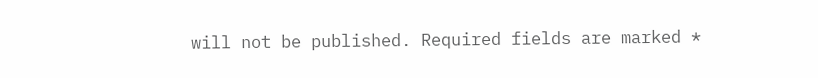will not be published. Required fields are marked *